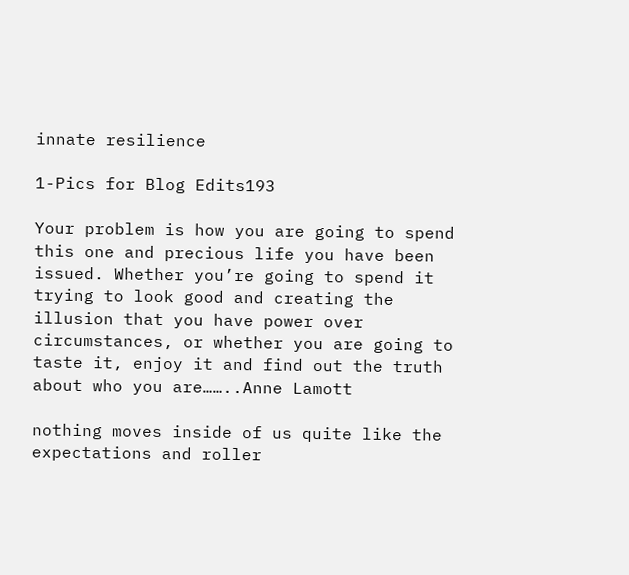innate resilience

1-Pics for Blog Edits193

Your problem is how you are going to spend this one and precious life you have been issued. Whether you’re going to spend it trying to look good and creating the illusion that you have power over circumstances, or whether you are going to taste it, enjoy it and find out the truth about who you are……..Anne Lamott

nothing moves inside of us quite like the expectations and roller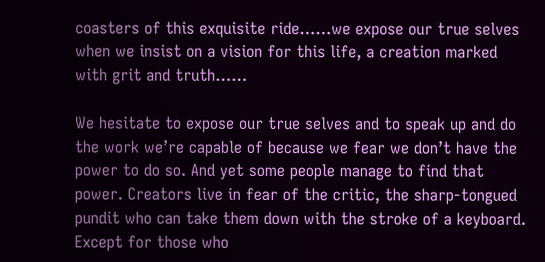coasters of this exquisite ride……we expose our true selves when we insist on a vision for this life, a creation marked with grit and truth……

We hesitate to expose our true selves and to speak up and do the work we’re capable of because we fear we don’t have the power to do so. And yet some people manage to find that power. Creators live in fear of the critic, the sharp-tongued pundit who can take them down with the stroke of a keyboard. Except for those who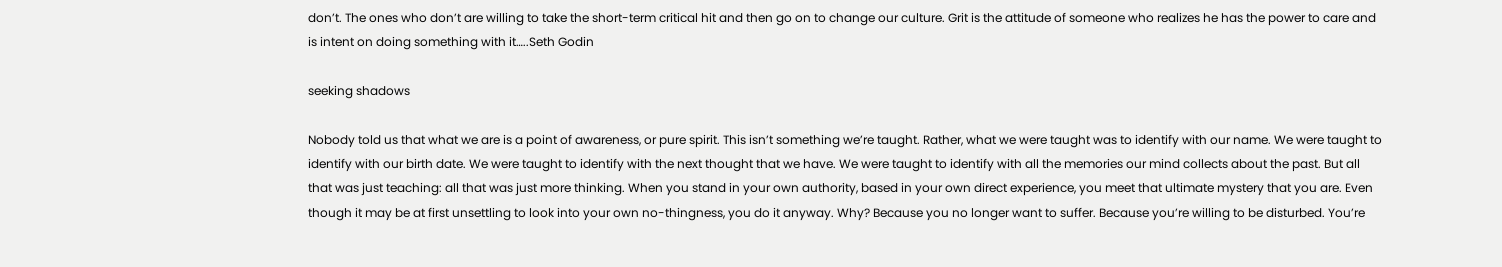don’t. The ones who don’t are willing to take the short-term critical hit and then go on to change our culture. Grit is the attitude of someone who realizes he has the power to care and is intent on doing something with it…..Seth Godin

seeking shadows

Nobody told us that what we are is a point of awareness, or pure spirit. This isn’t something we’re taught. Rather, what we were taught was to identify with our name. We were taught to identify with our birth date. We were taught to identify with the next thought that we have. We were taught to identify with all the memories our mind collects about the past. But all that was just teaching: all that was just more thinking. When you stand in your own authority, based in your own direct experience, you meet that ultimate mystery that you are. Even though it may be at first unsettling to look into your own no-thingness, you do it anyway. Why? Because you no longer want to suffer. Because you’re willing to be disturbed. You’re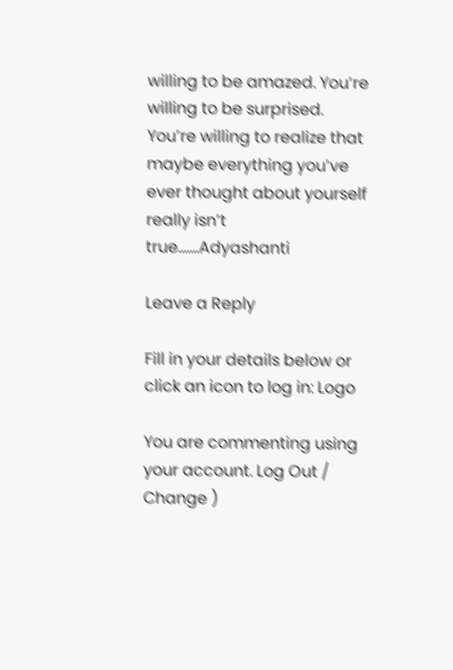willing to be amazed. You’re willing to be surprised. You’re willing to realize that maybe everything you’ve ever thought about yourself really isn’t true.……Adyashanti

Leave a Reply

Fill in your details below or click an icon to log in: Logo

You are commenting using your account. Log Out /  Change )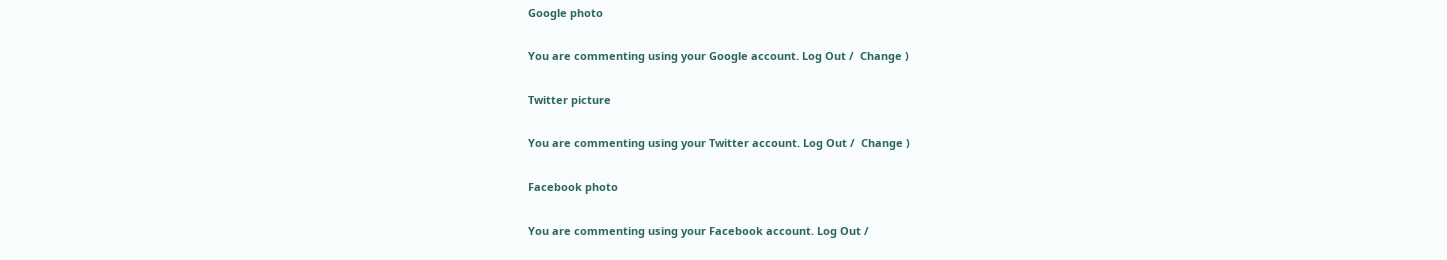Google photo

You are commenting using your Google account. Log Out /  Change )

Twitter picture

You are commenting using your Twitter account. Log Out /  Change )

Facebook photo

You are commenting using your Facebook account. Log Out /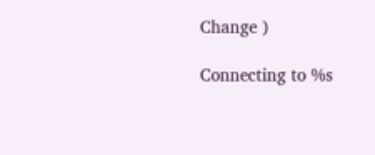Change )

Connecting to %s